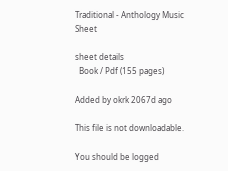Traditional - Anthology Music Sheet

sheet details
  Book / Pdf (155 pages)

Added by okrk 2067d ago

This file is not downloadable.

You should be logged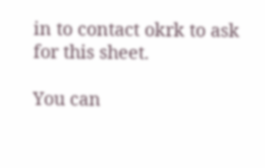in to contact okrk to ask for this sheet.

You can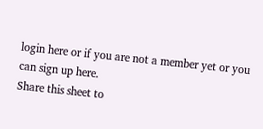login here or if you are not a member yet or you can sign up here.
Share this sheet to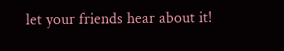let your friends hear about it!